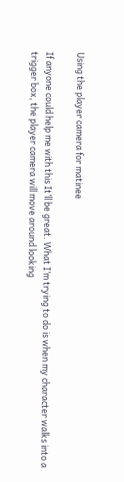Using the player camera for matinee

If anyone could help me with this It’ll be great. What I’m trying to do is when my character walks into a trigger box, the player camera will move around looking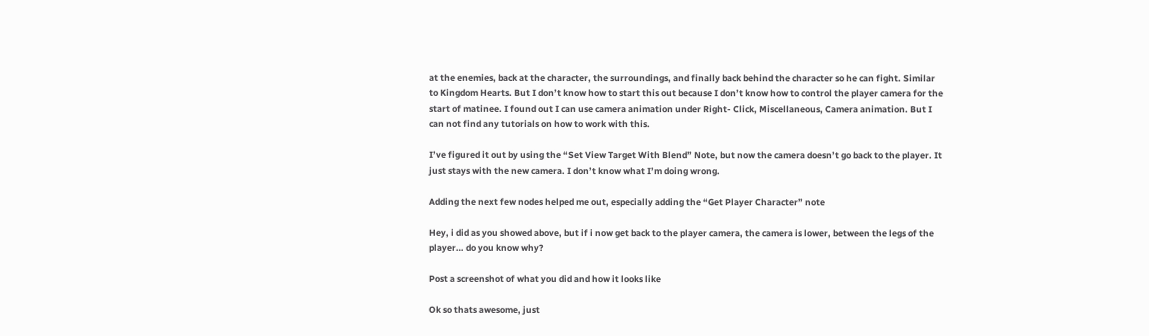at the enemies, back at the character, the surroundings, and finally back behind the character so he can fight. Similar to Kingdom Hearts. But I don’t know how to start this out because I don’t know how to control the player camera for the start of matinee. I found out I can use camera animation under Right- Click, Miscellaneous, Camera animation. But I can not find any tutorials on how to work with this.

I’ve figured it out by using the “Set View Target With Blend” Note, but now the camera doesn’t go back to the player. It just stays with the new camera. I don’t know what I’m doing wrong.

Adding the next few nodes helped me out, especially adding the “Get Player Character” note

Hey, i did as you showed above, but if i now get back to the player camera, the camera is lower, between the legs of the player… do you know why?

Post a screenshot of what you did and how it looks like

Ok so thats awesome, just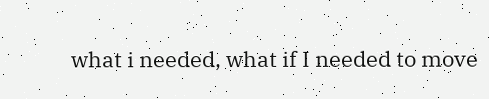what i needed, what if I needed to move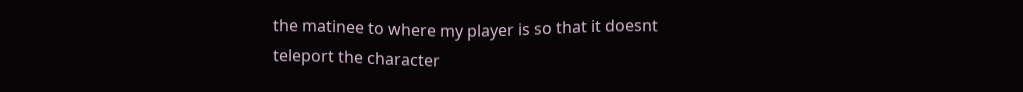the matinee to where my player is so that it doesnt teleport the character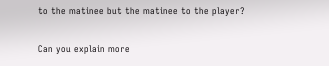to the matinee but the matinee to the player?

Can you explain more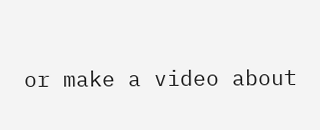or make a video about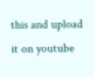this and upload it on youtube